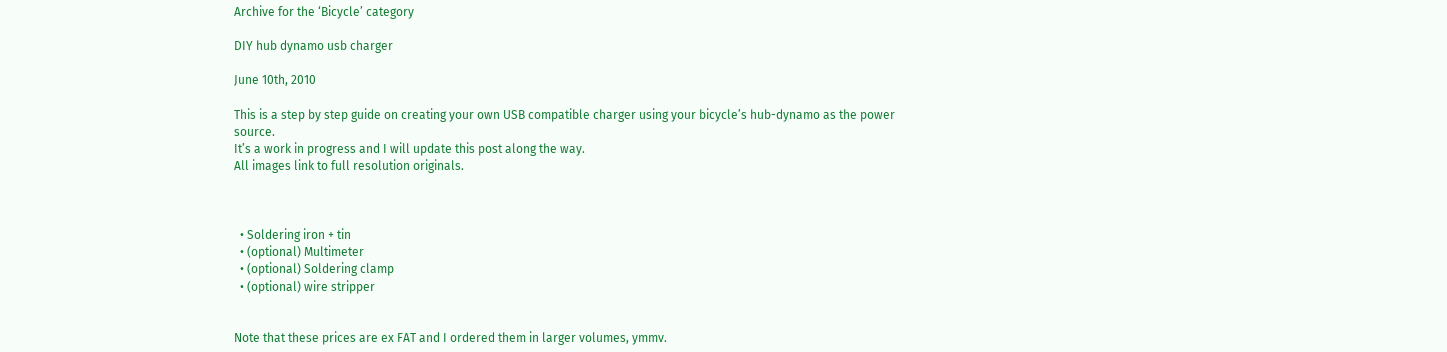Archive for the ‘Bicycle’ category

DIY hub dynamo usb charger

June 10th, 2010

This is a step by step guide on creating your own USB compatible charger using your bicycle’s hub-dynamo as the power source.
It’s a work in progress and I will update this post along the way.
All images link to full resolution originals.



  • Soldering iron + tin
  • (optional) Multimeter
  • (optional) Soldering clamp
  • (optional) wire stripper


Note that these prices are ex FAT and I ordered them in larger volumes, ymmv.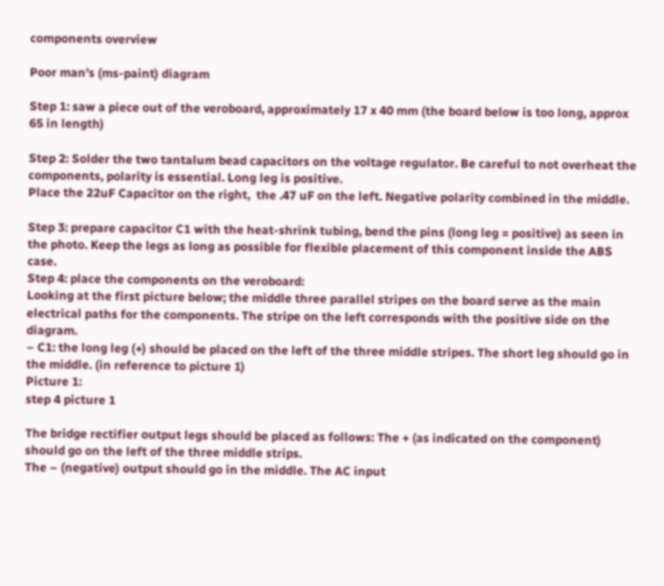components overview

Poor man’s (ms-paint) diagram

Step 1: saw a piece out of the veroboard, approximately 17 x 40 mm (the board below is too long, approx 65 in length)

Step 2: Solder the two tantalum bead capacitors on the voltage regulator. Be careful to not overheat the components, polarity is essential. Long leg is positive.
Place the 22uF Capacitor on the right,  the .47 uF on the left. Negative polarity combined in the middle.

Step 3: prepare capacitor C1 with the heat-shrink tubing, bend the pins (long leg = positive) as seen in the photo. Keep the legs as long as possible for flexible placement of this component inside the ABS case.
Step 4: place the components on the veroboard:
Looking at the first picture below; the middle three parallel stripes on the board serve as the main electrical paths for the components. The stripe on the left corresponds with the positive side on the diagram.
– C1: the long leg (+) should be placed on the left of the three middle stripes. The short leg should go in the middle. (in reference to picture 1)
Picture 1:
step 4 picture 1

The bridge rectifier output legs should be placed as follows: The + (as indicated on the component) should go on the left of the three middle strips.
The – (negative) output should go in the middle. The AC input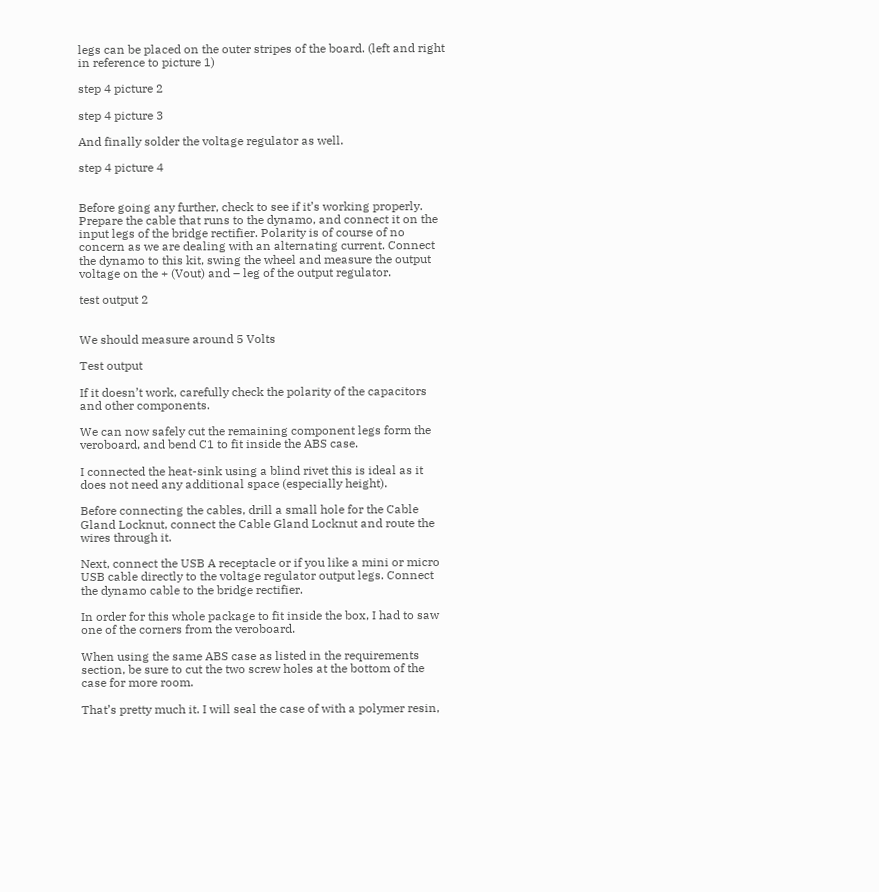legs can be placed on the outer stripes of the board. (left and right in reference to picture 1)

step 4 picture 2

step 4 picture 3

And finally solder the voltage regulator as well.

step 4 picture 4


Before going any further, check to see if it’s working properly.
Prepare the cable that runs to the dynamo, and connect it on the input legs of the bridge rectifier. Polarity is of course of no concern as we are dealing with an alternating current. Connect the dynamo to this kit, swing the wheel and measure the output voltage on the + (Vout) and – leg of the output regulator.

test output 2


We should measure around 5 Volts

Test output

If it doesn’t work, carefully check the polarity of the capacitors and other components.

We can now safely cut the remaining component legs form the veroboard, and bend C1 to fit inside the ABS case.

I connected the heat-sink using a blind rivet this is ideal as it does not need any additional space (especially height).

Before connecting the cables, drill a small hole for the Cable Gland Locknut, connect the Cable Gland Locknut and route the wires through it.

Next, connect the USB A receptacle or if you like a mini or micro USB cable directly to the voltage regulator output legs. Connect the dynamo cable to the bridge rectifier.

In order for this whole package to fit inside the box, I had to saw one of the corners from the veroboard.

When using the same ABS case as listed in the requirements section, be sure to cut the two screw holes at the bottom of the case for more room.

That’s pretty much it. I will seal the case of with a polymer resin,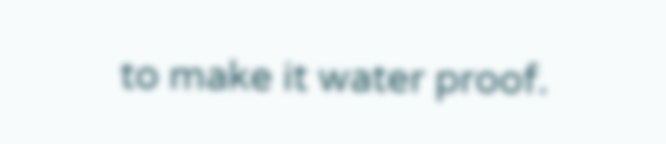to make it water proof.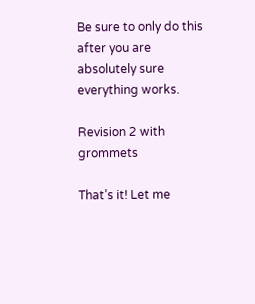Be sure to only do this after you are absolutely sure everything works.

Revision 2 with grommets

That’s it! Let me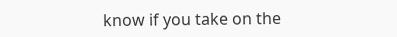know if you take on the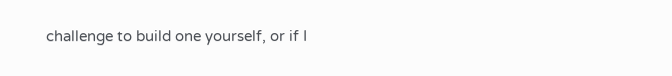challenge to build one yourself, or if I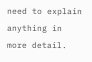need to explain anything in more detail.